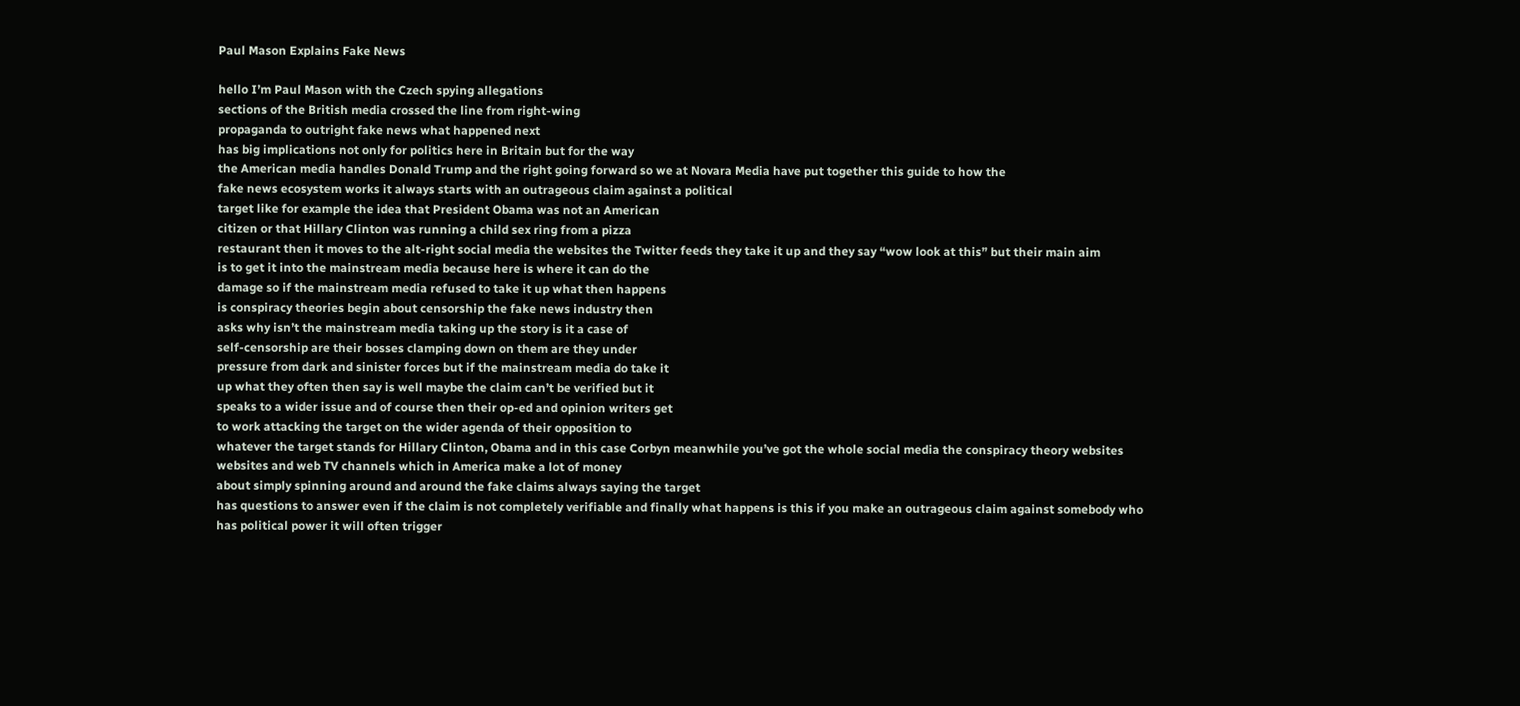Paul Mason Explains Fake News

hello I’m Paul Mason with the Czech spying allegations
sections of the British media crossed the line from right-wing
propaganda to outright fake news what happened next
has big implications not only for politics here in Britain but for the way
the American media handles Donald Trump and the right going forward so we at Novara Media have put together this guide to how the
fake news ecosystem works it always starts with an outrageous claim against a political
target like for example the idea that President Obama was not an American
citizen or that Hillary Clinton was running a child sex ring from a pizza
restaurant then it moves to the alt-right social media the websites the Twitter feeds they take it up and they say “wow look at this” but their main aim
is to get it into the mainstream media because here is where it can do the
damage so if the mainstream media refused to take it up what then happens
is conspiracy theories begin about censorship the fake news industry then
asks why isn’t the mainstream media taking up the story is it a case of
self-censorship are their bosses clamping down on them are they under
pressure from dark and sinister forces but if the mainstream media do take it
up what they often then say is well maybe the claim can’t be verified but it
speaks to a wider issue and of course then their op-ed and opinion writers get
to work attacking the target on the wider agenda of their opposition to
whatever the target stands for Hillary Clinton, Obama and in this case Corbyn meanwhile you’ve got the whole social media the conspiracy theory websites
websites and web TV channels which in America make a lot of money
about simply spinning around and around the fake claims always saying the target
has questions to answer even if the claim is not completely verifiable and finally what happens is this if you make an outrageous claim against somebody who
has political power it will often trigger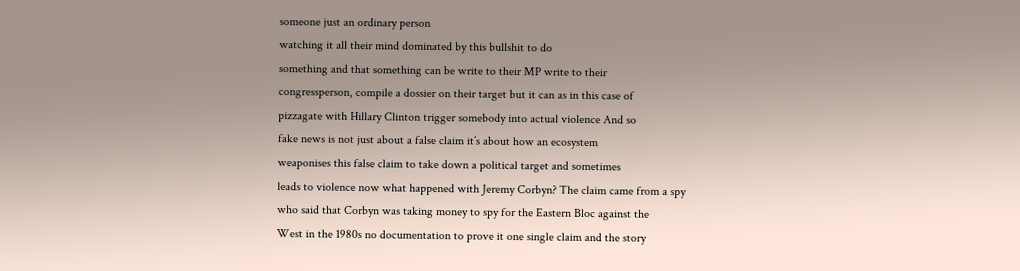someone just an ordinary person
watching it all their mind dominated by this bullshit to do
something and that something can be write to their MP write to their
congressperson, compile a dossier on their target but it can as in this case of
pizzagate with Hillary Clinton trigger somebody into actual violence And so
fake news is not just about a false claim it’s about how an ecosystem
weaponises this false claim to take down a political target and sometimes
leads to violence now what happened with Jeremy Corbyn? The claim came from a spy
who said that Corbyn was taking money to spy for the Eastern Bloc against the
West in the 1980s no documentation to prove it one single claim and the story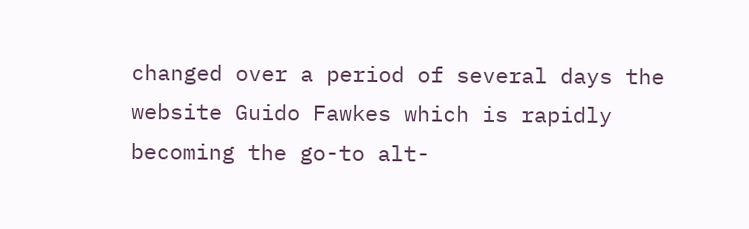changed over a period of several days the website Guido Fawkes which is rapidly
becoming the go-to alt-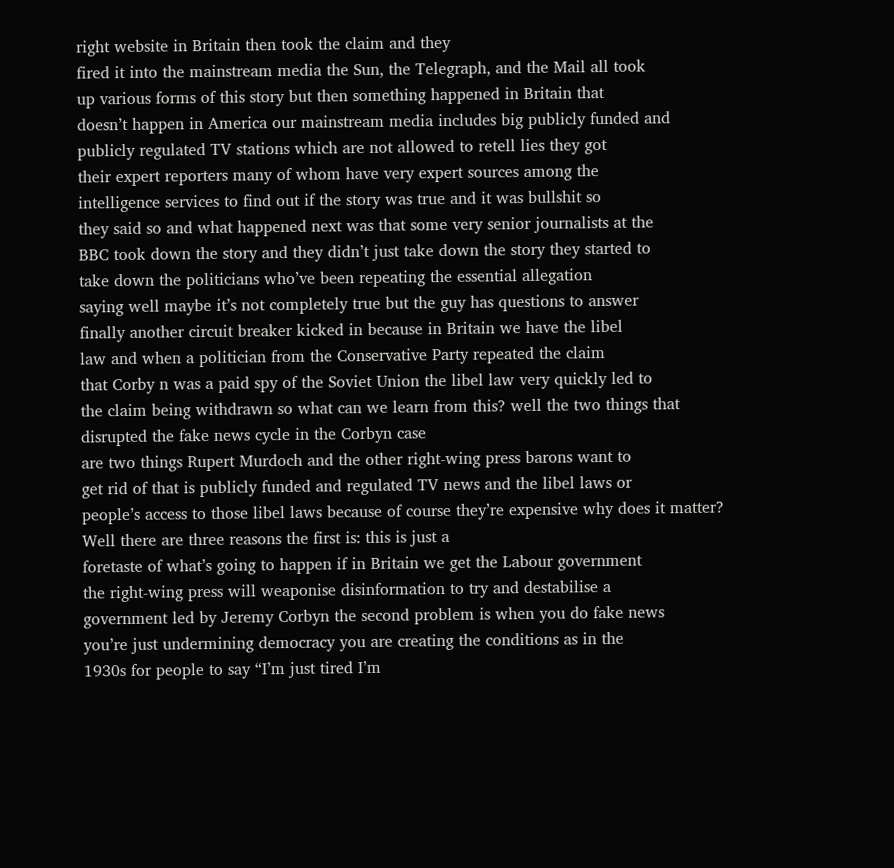right website in Britain then took the claim and they
fired it into the mainstream media the Sun, the Telegraph, and the Mail all took
up various forms of this story but then something happened in Britain that
doesn’t happen in America our mainstream media includes big publicly funded and
publicly regulated TV stations which are not allowed to retell lies they got
their expert reporters many of whom have very expert sources among the
intelligence services to find out if the story was true and it was bullshit so
they said so and what happened next was that some very senior journalists at the
BBC took down the story and they didn’t just take down the story they started to
take down the politicians who’ve been repeating the essential allegation
saying well maybe it’s not completely true but the guy has questions to answer
finally another circuit breaker kicked in because in Britain we have the libel
law and when a politician from the Conservative Party repeated the claim
that Corby n was a paid spy of the Soviet Union the libel law very quickly led to
the claim being withdrawn so what can we learn from this? well the two things that
disrupted the fake news cycle in the Corbyn case
are two things Rupert Murdoch and the other right-wing press barons want to
get rid of that is publicly funded and regulated TV news and the libel laws or
people’s access to those libel laws because of course they’re expensive why does it matter? Well there are three reasons the first is: this is just a
foretaste of what’s going to happen if in Britain we get the Labour government
the right-wing press will weaponise disinformation to try and destabilise a
government led by Jeremy Corbyn the second problem is when you do fake news
you’re just undermining democracy you are creating the conditions as in the
1930s for people to say “I’m just tired I’m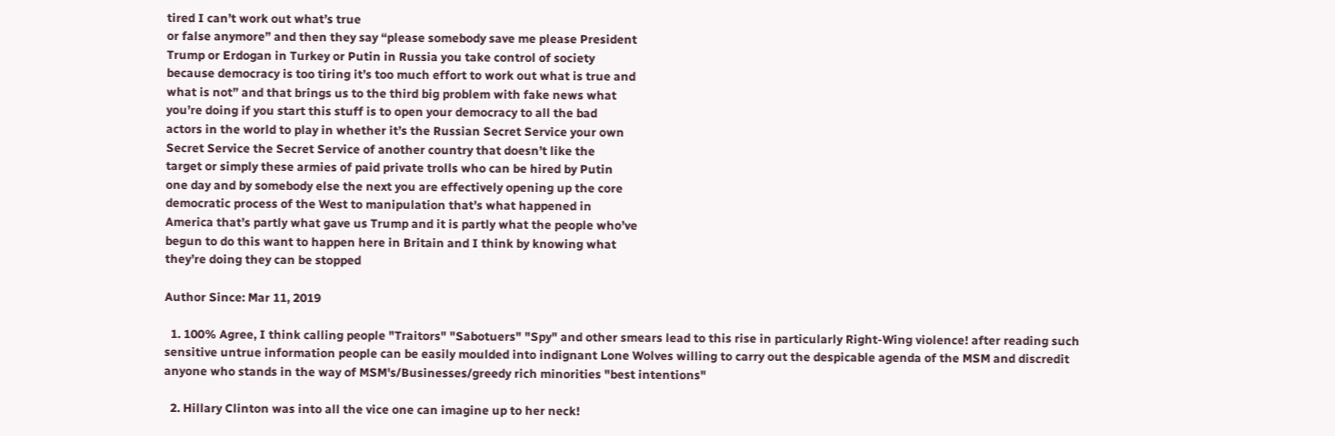tired I can’t work out what’s true
or false anymore” and then they say “please somebody save me please President
Trump or Erdogan in Turkey or Putin in Russia you take control of society
because democracy is too tiring it’s too much effort to work out what is true and
what is not” and that brings us to the third big problem with fake news what
you’re doing if you start this stuff is to open your democracy to all the bad
actors in the world to play in whether it’s the Russian Secret Service your own
Secret Service the Secret Service of another country that doesn’t like the
target or simply these armies of paid private trolls who can be hired by Putin
one day and by somebody else the next you are effectively opening up the core
democratic process of the West to manipulation that’s what happened in
America that’s partly what gave us Trump and it is partly what the people who’ve
begun to do this want to happen here in Britain and I think by knowing what
they’re doing they can be stopped

Author Since: Mar 11, 2019

  1. 100% Agree, I think calling people "Traitors" "Sabotuers" "Spy" and other smears lead to this rise in particularly Right-Wing violence! after reading such sensitive untrue information people can be easily moulded into indignant Lone Wolves willing to carry out the despicable agenda of the MSM and discredit anyone who stands in the way of MSM's/Businesses/greedy rich minorities "best intentions"

  2. Hillary Clinton was into all the vice one can imagine up to her neck!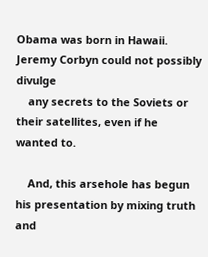Obama was born in Hawaii. Jeremy Corbyn could not possibly divulge
    any secrets to the Soviets or their satellites, even if he wanted to.

    And, this arsehole has begun his presentation by mixing truth and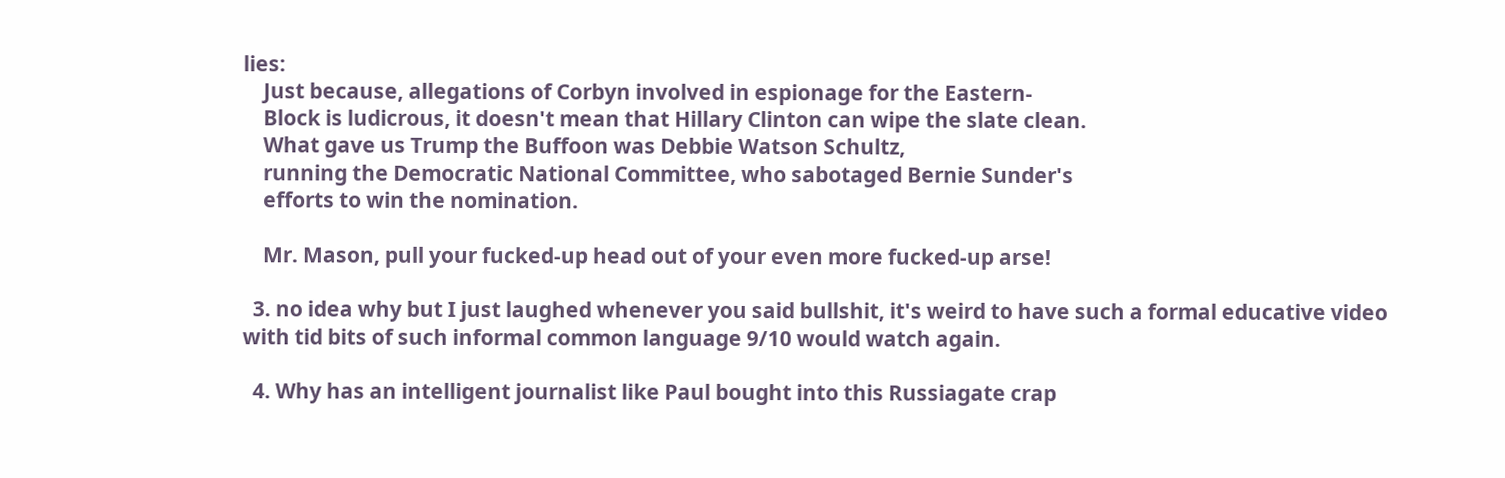lies:
    Just because, allegations of Corbyn involved in espionage for the Eastern-
    Block is ludicrous, it doesn't mean that Hillary Clinton can wipe the slate clean.
    What gave us Trump the Buffoon was Debbie Watson Schultz,
    running the Democratic National Committee, who sabotaged Bernie Sunder's
    efforts to win the nomination.

    Mr. Mason, pull your fucked-up head out of your even more fucked-up arse!

  3. no idea why but I just laughed whenever you said bullshit, it's weird to have such a formal educative video with tid bits of such informal common language 9/10 would watch again.

  4. Why has an intelligent journalist like Paul bought into this Russiagate crap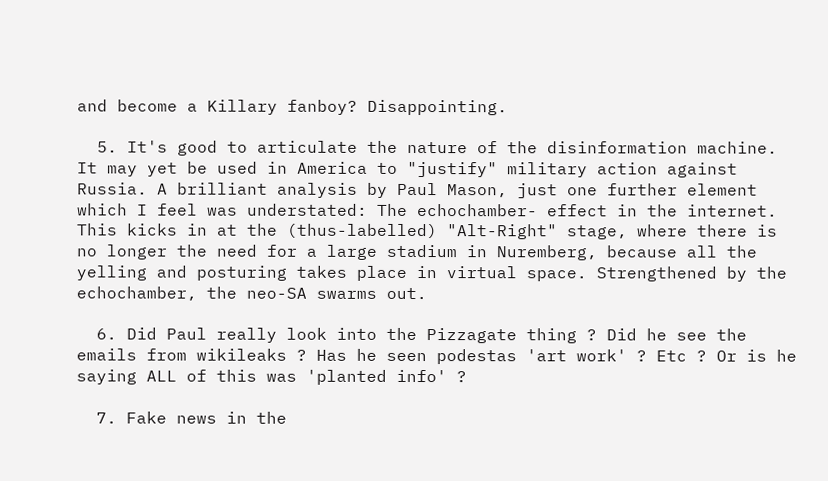and become a Killary fanboy? Disappointing.

  5. It's good to articulate the nature of the disinformation machine. It may yet be used in America to "justify" military action against Russia. A brilliant analysis by Paul Mason, just one further element which I feel was understated: The echochamber- effect in the internet. This kicks in at the (thus-labelled) "Alt-Right" stage, where there is no longer the need for a large stadium in Nuremberg, because all the yelling and posturing takes place in virtual space. Strengthened by the echochamber, the neo-SA swarms out.

  6. Did Paul really look into the Pizzagate thing ? Did he see the emails from wikileaks ? Has he seen podestas 'art work' ? Etc ? Or is he saying ALL of this was 'planted info' ?

  7. Fake news in the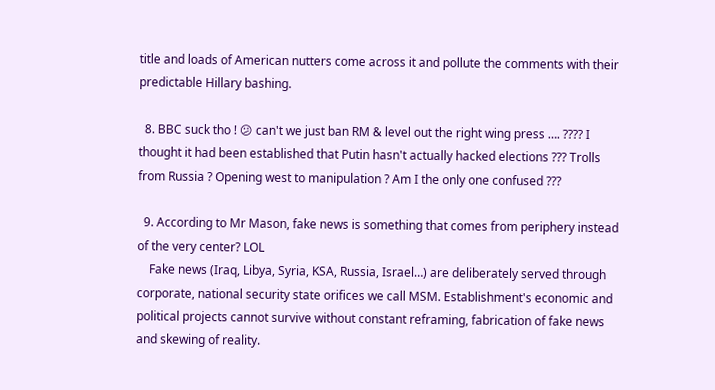title and loads of American nutters come across it and pollute the comments with their predictable Hillary bashing.

  8. BBC suck tho ! 😕 can't we just ban RM & level out the right wing press …. ???? I thought it had been established that Putin hasn't actually hacked elections ??? Trolls from Russia ? Opening west to manipulation ? Am I the only one confused ???

  9. According to Mr Mason, fake news is something that comes from periphery instead of the very center? LOL
    Fake news (Iraq, Libya, Syria, KSA, Russia, Israel…) are deliberately served through corporate, national security state orifices we call MSM. Establishment's economic and political projects cannot survive without constant reframing, fabrication of fake news and skewing of reality.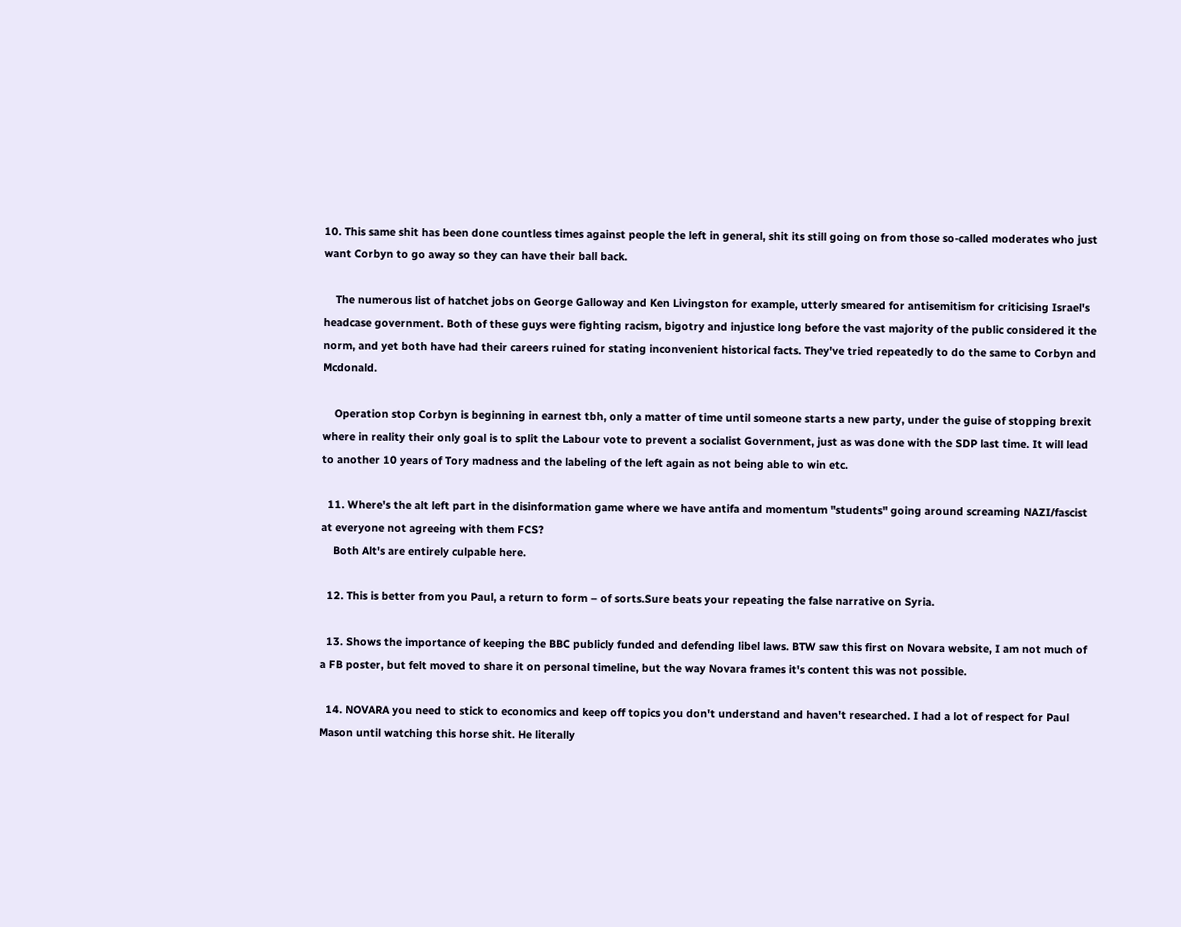10. This same shit has been done countless times against people the left in general, shit its still going on from those so-called moderates who just want Corbyn to go away so they can have their ball back.

    The numerous list of hatchet jobs on George Galloway and Ken Livingston for example, utterly smeared for antisemitism for criticising Israel's headcase government. Both of these guys were fighting racism, bigotry and injustice long before the vast majority of the public considered it the norm, and yet both have had their careers ruined for stating inconvenient historical facts. They've tried repeatedly to do the same to Corbyn and Mcdonald.

    Operation stop Corbyn is beginning in earnest tbh, only a matter of time until someone starts a new party, under the guise of stopping brexit where in reality their only goal is to split the Labour vote to prevent a socialist Government, just as was done with the SDP last time. It will lead to another 10 years of Tory madness and the labeling of the left again as not being able to win etc.

  11. Where's the alt left part in the disinformation game where we have antifa and momentum "students" going around screaming NAZI/fascist at everyone not agreeing with them FCS?
    Both Alt's are entirely culpable here.

  12. This is better from you Paul, a return to form – of sorts.Sure beats your repeating the false narrative on Syria.

  13. Shows the importance of keeping the BBC publicly funded and defending libel laws. BTW saw this first on Novara website, I am not much of a FB poster, but felt moved to share it on personal timeline, but the way Novara frames it's content this was not possible.

  14. NOVARA you need to stick to economics and keep off topics you don't understand and haven't researched. I had a lot of respect for Paul Mason until watching this horse shit. He literally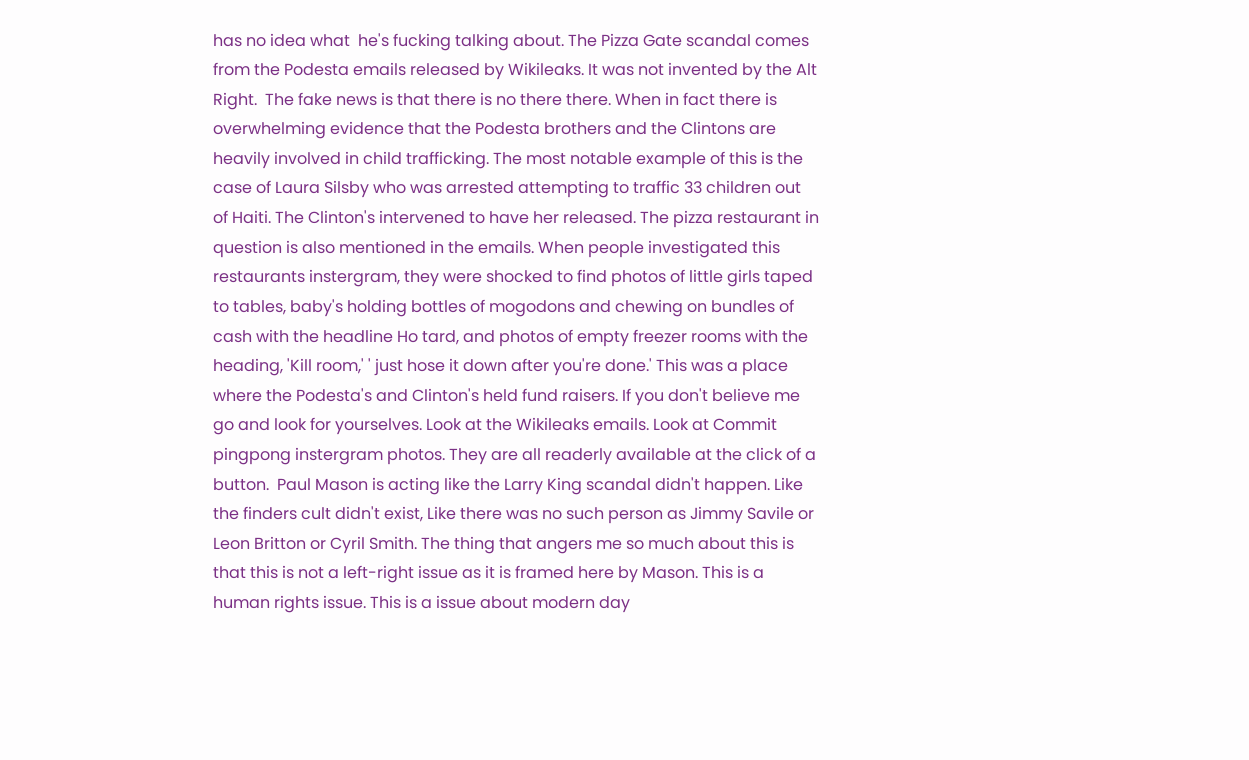has no idea what  he's fucking talking about. The Pizza Gate scandal comes from the Podesta emails released by Wikileaks. It was not invented by the Alt Right.  The fake news is that there is no there there. When in fact there is overwhelming evidence that the Podesta brothers and the Clintons are heavily involved in child trafficking. The most notable example of this is the case of Laura Silsby who was arrested attempting to traffic 33 children out of Haiti. The Clinton's intervened to have her released. The pizza restaurant in question is also mentioned in the emails. When people investigated this restaurants instergram, they were shocked to find photos of little girls taped to tables, baby's holding bottles of mogodons and chewing on bundles of cash with the headline Ho tard, and photos of empty freezer rooms with the heading, 'Kill room,' ' just hose it down after you're done.' This was a place where the Podesta's and Clinton's held fund raisers. If you don't believe me go and look for yourselves. Look at the Wikileaks emails. Look at Commit pingpong instergram photos. They are all readerly available at the click of a button.  Paul Mason is acting like the Larry King scandal didn't happen. Like the finders cult didn't exist, Like there was no such person as Jimmy Savile or Leon Britton or Cyril Smith. The thing that angers me so much about this is that this is not a left-right issue as it is framed here by Mason. This is a human rights issue. This is a issue about modern day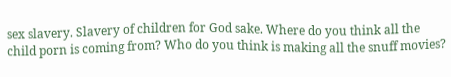sex slavery. Slavery of children for God sake. Where do you think all the child porn is coming from? Who do you think is making all the snuff movies?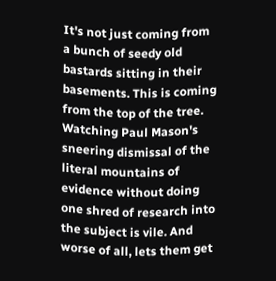It's not just coming from a bunch of seedy old bastards sitting in their basements. This is coming from the top of the tree. Watching Paul Mason's sneering dismissal of the literal mountains of evidence without doing one shred of research into the subject is vile. And worse of all, lets them get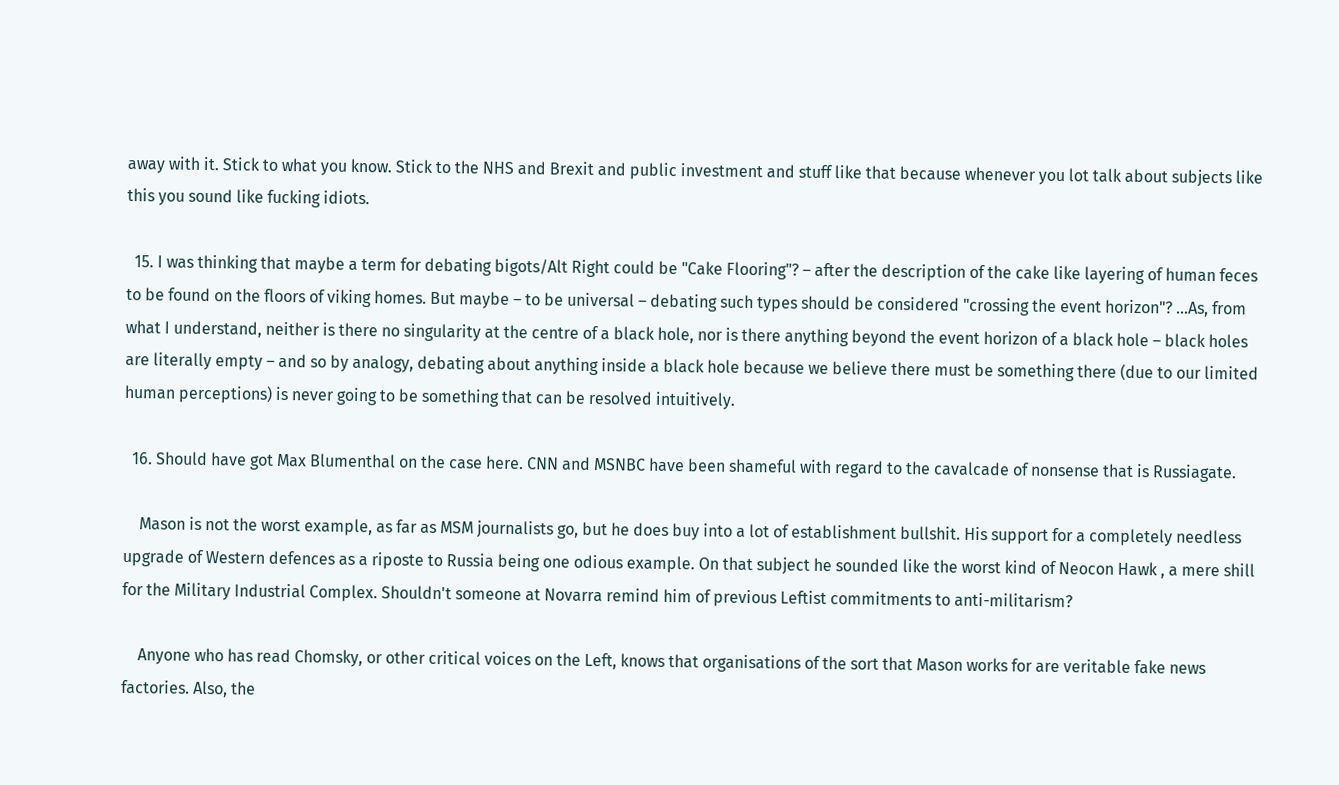away with it. Stick to what you know. Stick to the NHS and Brexit and public investment and stuff like that because whenever you lot talk about subjects like this you sound like fucking idiots.

  15. I was thinking that maybe a term for debating bigots/Alt Right could be "Cake Flooring"? – after the description of the cake like layering of human feces to be found on the floors of viking homes. But maybe – to be universal – debating such types should be considered "crossing the event horizon"? …As, from what I understand, neither is there no singularity at the centre of a black hole, nor is there anything beyond the event horizon of a black hole – black holes are literally empty – and so by analogy, debating about anything inside a black hole because we believe there must be something there (due to our limited human perceptions) is never going to be something that can be resolved intuitively.

  16. Should have got Max Blumenthal on the case here. CNN and MSNBC have been shameful with regard to the cavalcade of nonsense that is Russiagate.

    Mason is not the worst example, as far as MSM journalists go, but he does buy into a lot of establishment bullshit. His support for a completely needless upgrade of Western defences as a riposte to Russia being one odious example. On that subject he sounded like the worst kind of Neocon Hawk , a mere shill for the Military Industrial Complex. Shouldn't someone at Novarra remind him of previous Leftist commitments to anti-militarism?

    Anyone who has read Chomsky, or other critical voices on the Left, knows that organisations of the sort that Mason works for are veritable fake news factories. Also, the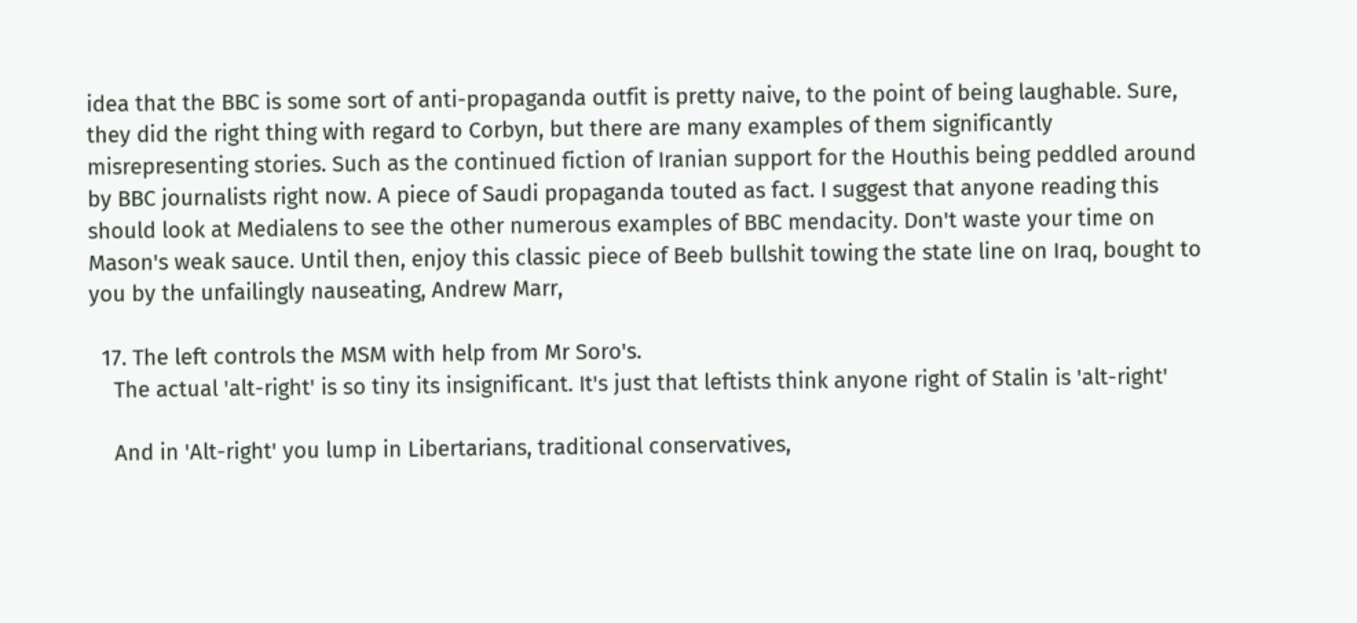idea that the BBC is some sort of anti-propaganda outfit is pretty naive, to the point of being laughable. Sure, they did the right thing with regard to Corbyn, but there are many examples of them significantly misrepresenting stories. Such as the continued fiction of Iranian support for the Houthis being peddled around by BBC journalists right now. A piece of Saudi propaganda touted as fact. I suggest that anyone reading this should look at Medialens to see the other numerous examples of BBC mendacity. Don't waste your time on Mason's weak sauce. Until then, enjoy this classic piece of Beeb bullshit towing the state line on Iraq, bought to you by the unfailingly nauseating, Andrew Marr,

  17. The left controls the MSM with help from Mr Soro's.
    The actual 'alt-right' is so tiny its insignificant. It's just that leftists think anyone right of Stalin is 'alt-right'

    And in 'Alt-right' you lump in Libertarians, traditional conservatives,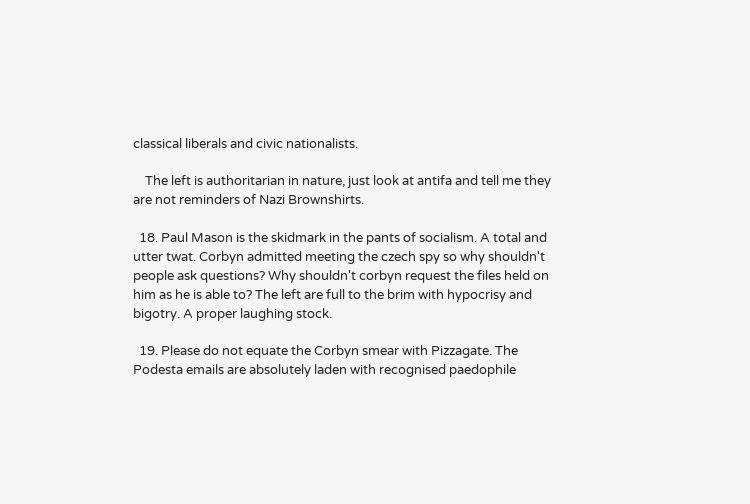classical liberals and civic nationalists.

    The left is authoritarian in nature, just look at antifa and tell me they are not reminders of Nazi Brownshirts.

  18. Paul Mason is the skidmark in the pants of socialism. A total and utter twat. Corbyn admitted meeting the czech spy so why shouldn't people ask questions? Why shouldn't corbyn request the files held on him as he is able to? The left are full to the brim with hypocrisy and bigotry. A proper laughing stock.

  19. Please do not equate the Corbyn smear with Pizzagate. The Podesta emails are absolutely laden with recognised paedophile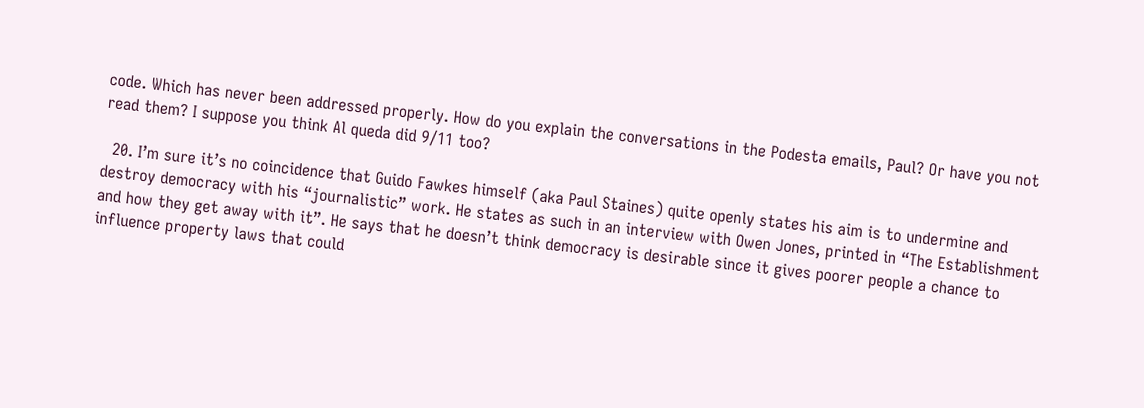code. Which has never been addressed properly. How do you explain the conversations in the Podesta emails, Paul? Or have you not read them? I suppose you think Al queda did 9/11 too?

  20. I’m sure it’s no coincidence that Guido Fawkes himself (aka Paul Staines) quite openly states his aim is to undermine and destroy democracy with his “journalistic” work. He states as such in an interview with Owen Jones, printed in “The Establishment and how they get away with it”. He says that he doesn’t think democracy is desirable since it gives poorer people a chance to influence property laws that could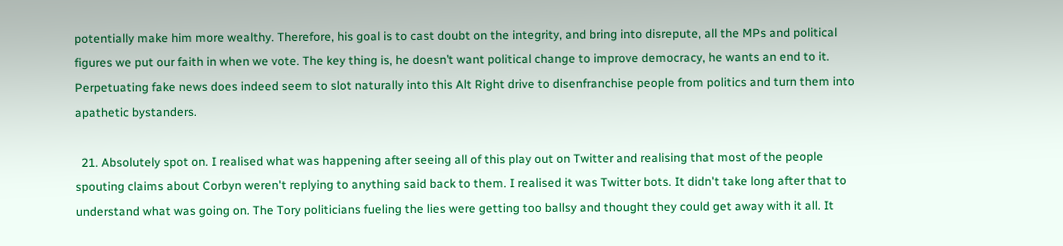potentially make him more wealthy. Therefore, his goal is to cast doubt on the integrity, and bring into disrepute, all the MPs and political figures we put our faith in when we vote. The key thing is, he doesn’t want political change to improve democracy, he wants an end to it. Perpetuating fake news does indeed seem to slot naturally into this Alt Right drive to disenfranchise people from politics and turn them into apathetic bystanders.

  21. Absolutely spot on. I realised what was happening after seeing all of this play out on Twitter and realising that most of the people spouting claims about Corbyn weren't replying to anything said back to them. I realised it was Twitter bots. It didn't take long after that to understand what was going on. The Tory politicians fueling the lies were getting too ballsy and thought they could get away with it all. It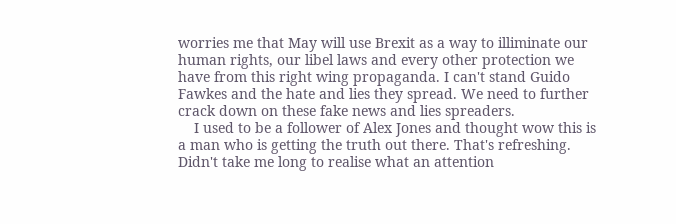worries me that May will use Brexit as a way to illiminate our human rights, our libel laws and every other protection we have from this right wing propaganda. I can't stand Guido Fawkes and the hate and lies they spread. We need to further crack down on these fake news and lies spreaders.
    I used to be a follower of Alex Jones and thought wow this is a man who is getting the truth out there. That's refreshing. Didn't take me long to realise what an attention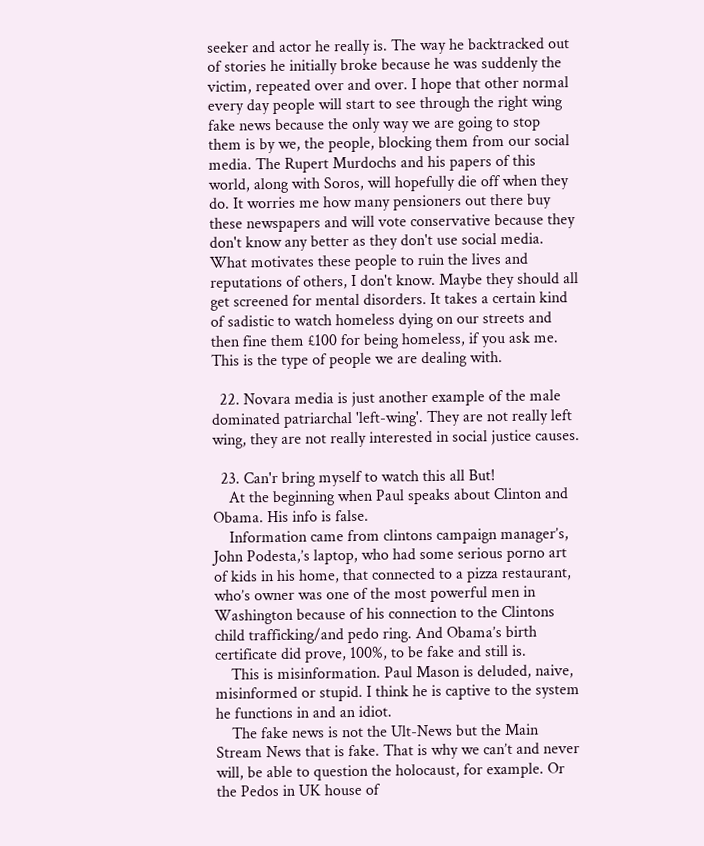seeker and actor he really is. The way he backtracked out of stories he initially broke because he was suddenly the victim, repeated over and over. I hope that other normal every day people will start to see through the right wing fake news because the only way we are going to stop them is by we, the people, blocking them from our social media. The Rupert Murdochs and his papers of this world, along with Soros, will hopefully die off when they do. It worries me how many pensioners out there buy these newspapers and will vote conservative because they don't know any better as they don't use social media. What motivates these people to ruin the lives and reputations of others, I don't know. Maybe they should all get screened for mental disorders. It takes a certain kind of sadistic to watch homeless dying on our streets and then fine them £100 for being homeless, if you ask me. This is the type of people we are dealing with.

  22. Novara media is just another example of the male dominated patriarchal 'left-wing'. They are not really left wing, they are not really interested in social justice causes.

  23. Can'r bring myself to watch this all But!
    At the beginning when Paul speaks about Clinton and Obama. His info is false.
    Information came from clintons campaign manager’s, John Podesta,’s laptop, who had some serious porno art of kids in his home, that connected to a pizza restaurant, who’s owner was one of the most powerful men in Washington because of his connection to the Clintons child trafficking/and pedo ring. And Obama’s birth certificate did prove, 100%, to be fake and still is.
    This is misinformation. Paul Mason is deluded, naive, misinformed or stupid. I think he is captive to the system he functions in and an idiot.
    The fake news is not the Ult-News but the Main Stream News that is fake. That is why we can’t and never will, be able to question the holocaust, for example. Or the Pedos in UK house of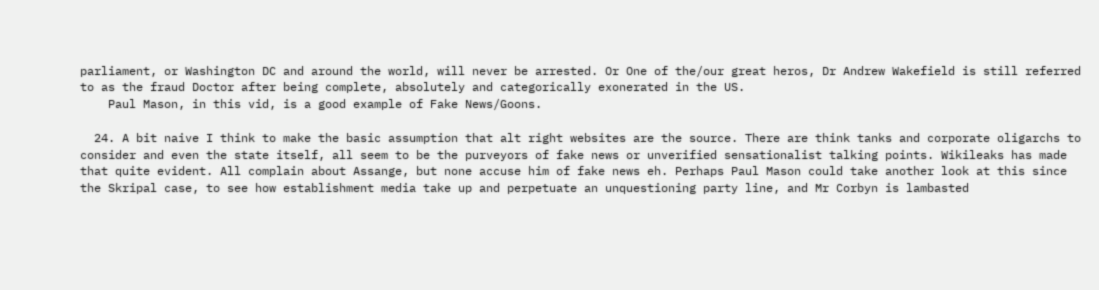parliament, or Washington DC and around the world, will never be arrested. Or One of the/our great heros, Dr Andrew Wakefield is still referred to as the fraud Doctor after being complete, absolutely and categorically exonerated in the US.
    Paul Mason, in this vid, is a good example of Fake News/Goons.

  24. A bit naive I think to make the basic assumption that alt right websites are the source. There are think tanks and corporate oligarchs to consider and even the state itself, all seem to be the purveyors of fake news or unverified sensationalist talking points. Wikileaks has made that quite evident. All complain about Assange, but none accuse him of fake news eh. Perhaps Paul Mason could take another look at this since the Skripal case, to see how establishment media take up and perpetuate an unquestioning party line, and Mr Corbyn is lambasted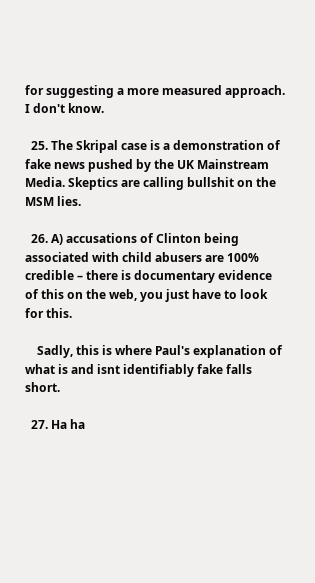for suggesting a more measured approach. I don't know.

  25. The Skripal case is a demonstration of fake news pushed by the UK Mainstream Media. Skeptics are calling bullshit on the MSM lies.

  26. A) accusations of Clinton being associated with child abusers are 100% credible – there is documentary evidence of this on the web, you just have to look for this.

    Sadly, this is where Paul's explanation of what is and isnt identifiably fake falls short.

  27. Ha ha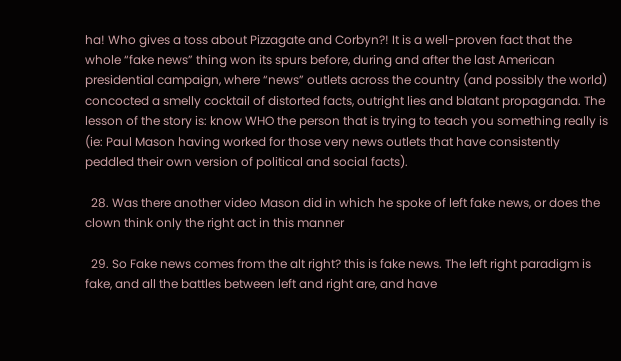ha! Who gives a toss about Pizzagate and Corbyn?! It is a well-proven fact that the whole “fake news” thing won its spurs before, during and after the last American presidential campaign, where “news” outlets across the country (and possibly the world) concocted a smelly cocktail of distorted facts, outright lies and blatant propaganda. The lesson of the story is: know WHO the person that is trying to teach you something really is (ie: Paul Mason having worked for those very news outlets that have consistently peddled their own version of political and social facts).

  28. Was there another video Mason did in which he spoke of left fake news, or does the clown think only the right act in this manner

  29. So Fake news comes from the alt right? this is fake news. The left right paradigm is fake, and all the battles between left and right are, and have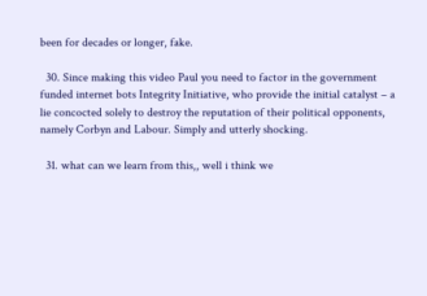been for decades or longer, fake.

  30. Since making this video Paul you need to factor in the government funded internet bots Integrity Initiative, who provide the initial catalyst – a lie concocted solely to destroy the reputation of their political opponents, namely Corbyn and Labour. Simply and utterly shocking.

  31. what can we learn from this,, well i think we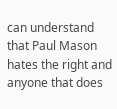can understand that Paul Mason hates the right and anyone that does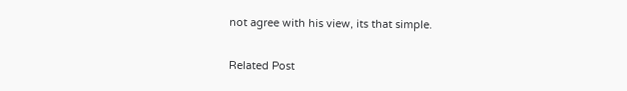not agree with his view, its that simple.

Related Post